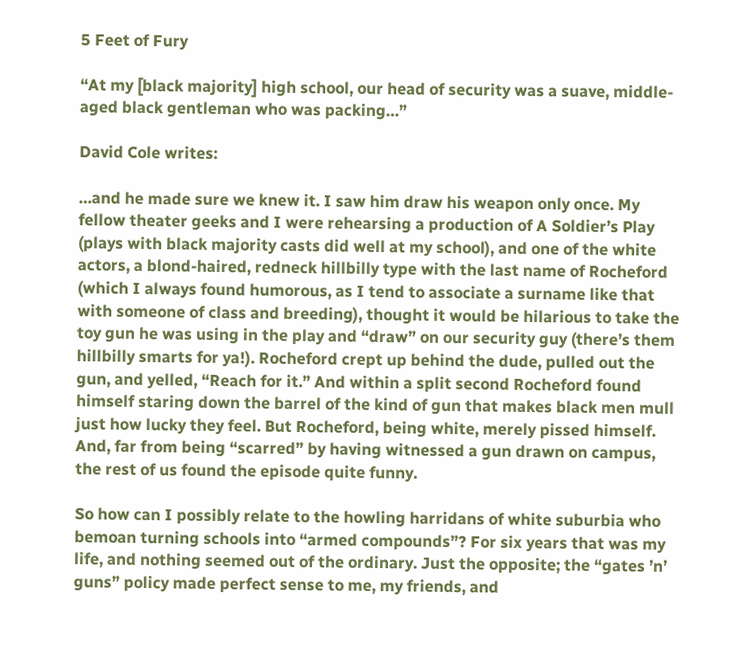5 Feet of Fury

“At my [black majority] high school, our head of security was a suave, middle-aged black gentleman who was packing…”

David Cole writes:

…and he made sure we knew it. I saw him draw his weapon only once. My fellow theater geeks and I were rehearsing a production of A Soldier’s Play (plays with black majority casts did well at my school), and one of the white actors, a blond-haired, redneck hillbilly type with the last name of Rocheford (which I always found humorous, as I tend to associate a surname like that with someone of class and breeding), thought it would be hilarious to take the toy gun he was using in the play and “draw” on our security guy (there’s them hillbilly smarts for ya!). Rocheford crept up behind the dude, pulled out the gun, and yelled, “Reach for it.” And within a split second Rocheford found himself staring down the barrel of the kind of gun that makes black men mull just how lucky they feel. But Rocheford, being white, merely pissed himself. And, far from being “scarred” by having witnessed a gun drawn on campus, the rest of us found the episode quite funny.

So how can I possibly relate to the howling harridans of white suburbia who bemoan turning schools into “armed compounds”? For six years that was my life, and nothing seemed out of the ordinary. Just the opposite; the “gates ’n’ guns” policy made perfect sense to me, my friends, and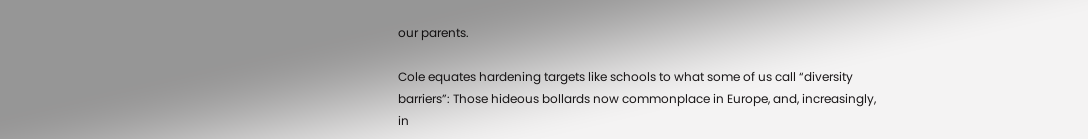our parents.

Cole equates hardening targets like schools to what some of us call “diversity barriers”: Those hideous bollards now commonplace in Europe, and, increasingly, in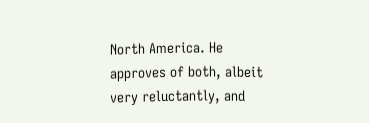North America. He approves of both, albeit very reluctantly, and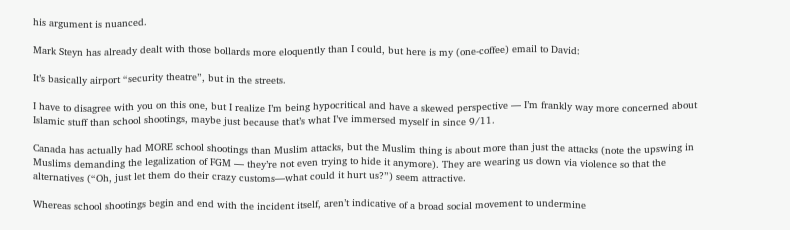his argument is nuanced.

Mark Steyn has already dealt with those bollards more eloquently than I could, but here is my (one-coffee) email to David:

It’s basically airport “security theatre”, but in the streets.

I have to disagree with you on this one, but I realize I’m being hypocritical and have a skewed perspective — I’m frankly way more concerned about Islamic stuff than school shootings, maybe just because that’s what I’ve immersed myself in since 9/11.

Canada has actually had MORE school shootings than Muslim attacks, but the Muslim thing is about more than just the attacks (note the upswing in Muslims demanding the legalization of FGM — they’re not even trying to hide it anymore). They are wearing us down via violence so that the alternatives (“Oh, just let them do their crazy customs—what could it hurt us?”) seem attractive.

Whereas school shootings begin and end with the incident itself, aren’t indicative of a broad social movement to undermine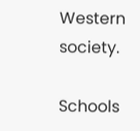Western society.

Schools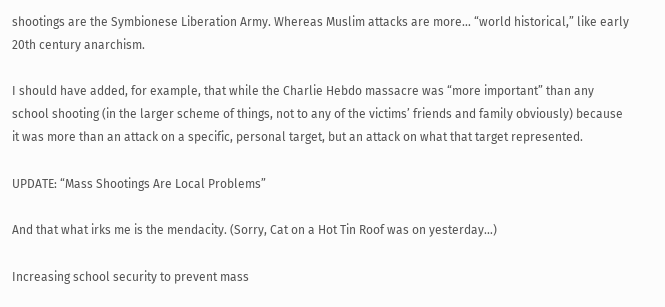shootings are the Symbionese Liberation Army. Whereas Muslim attacks are more… “world historical,” like early 20th century anarchism.

I should have added, for example, that while the Charlie Hebdo massacre was “more important” than any school shooting (in the larger scheme of things, not to any of the victims’ friends and family obviously) because it was more than an attack on a specific, personal target, but an attack on what that target represented.

UPDATE: “Mass Shootings Are Local Problems”

And that what irks me is the mendacity. (Sorry, Cat on a Hot Tin Roof was on yesterday…)

Increasing school security to prevent mass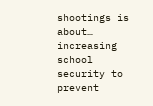shootings is about… increasing school security to prevent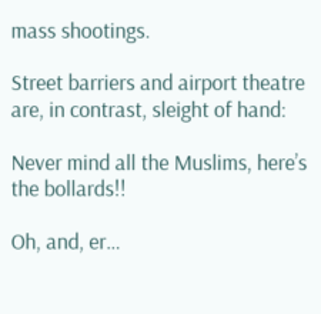mass shootings.

Street barriers and airport theatre are, in contrast, sleight of hand:

Never mind all the Muslims, here’s the bollards!!

Oh, and, er…